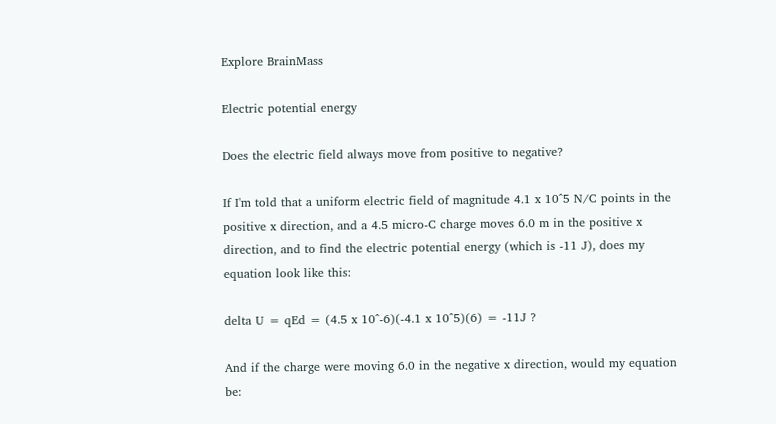Explore BrainMass

Electric potential energy

Does the electric field always move from positive to negative?

If I'm told that a uniform electric field of magnitude 4.1 x 10^5 N/C points in the positive x direction, and a 4.5 micro-C charge moves 6.0 m in the positive x direction, and to find the electric potential energy (which is -11 J), does my equation look like this:

delta U = qEd = (4.5 x 10^-6)(-4.1 x 10^5)(6) = -11J ?

And if the charge were moving 6.0 in the negative x direction, would my equation be: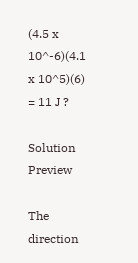(4.5 x 10^-6)(4.1 x 10^5)(6) = 11 J ?

Solution Preview

The direction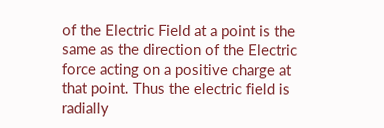of the Electric Field at a point is the same as the direction of the Electric force acting on a positive charge at that point. Thus the electric field is radially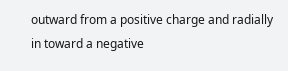outward from a positive charge and radially in toward a negative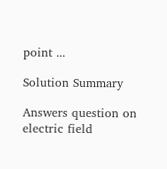point ...

Solution Summary

Answers question on electric field